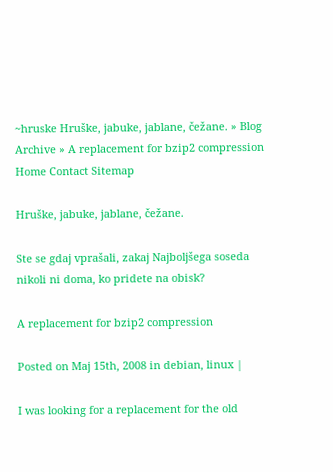~hruske Hruške, jabuke, jablane, čežane. » Blog Archive » A replacement for bzip2 compression
Home Contact Sitemap

Hruške, jabuke, jablane, čežane.

Ste se gdaj vprašali, zakaj Najboljšega soseda nikoli ni doma, ko pridete na obisk?

A replacement for bzip2 compression

Posted on Maj 15th, 2008 in debian, linux |

I was looking for a replacement for the old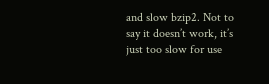and slow bzip2. Not to say it doesn’t work, it’s just too slow for use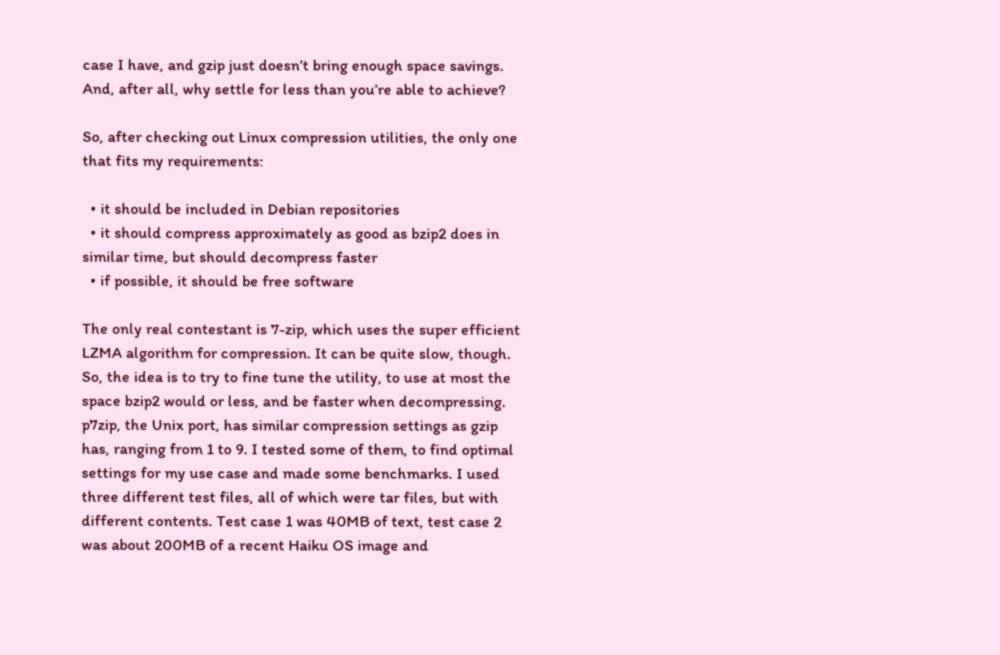case I have, and gzip just doesn’t bring enough space savings. And, after all, why settle for less than you’re able to achieve?

So, after checking out Linux compression utilities, the only one that fits my requirements:

  • it should be included in Debian repositories
  • it should compress approximately as good as bzip2 does in similar time, but should decompress faster
  • if possible, it should be free software

The only real contestant is 7-zip, which uses the super efficient LZMA algorithm for compression. It can be quite slow, though. So, the idea is to try to fine tune the utility, to use at most the space bzip2 would or less, and be faster when decompressing. p7zip, the Unix port, has similar compression settings as gzip has, ranging from 1 to 9. I tested some of them, to find optimal settings for my use case and made some benchmarks. I used three different test files, all of which were tar files, but with different contents. Test case 1 was 40MB of text, test case 2 was about 200MB of a recent Haiku OS image and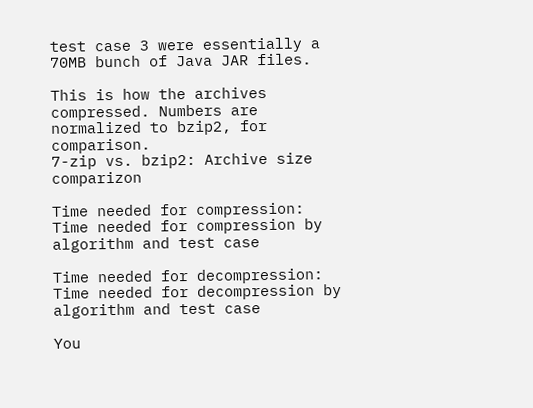test case 3 were essentially a 70MB bunch of Java JAR files.

This is how the archives compressed. Numbers are normalized to bzip2, for comparison.
7-zip vs. bzip2: Archive size comparizon

Time needed for compression:
Time needed for compression by algorithm and test case

Time needed for decompression:
Time needed for decompression by algorithm and test case

You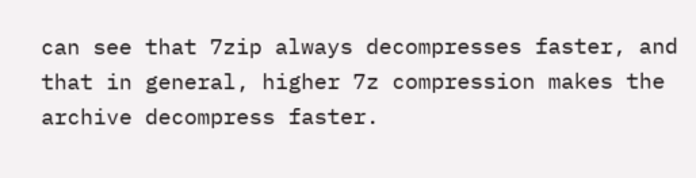can see that 7zip always decompresses faster, and that in general, higher 7z compression makes the archive decompress faster.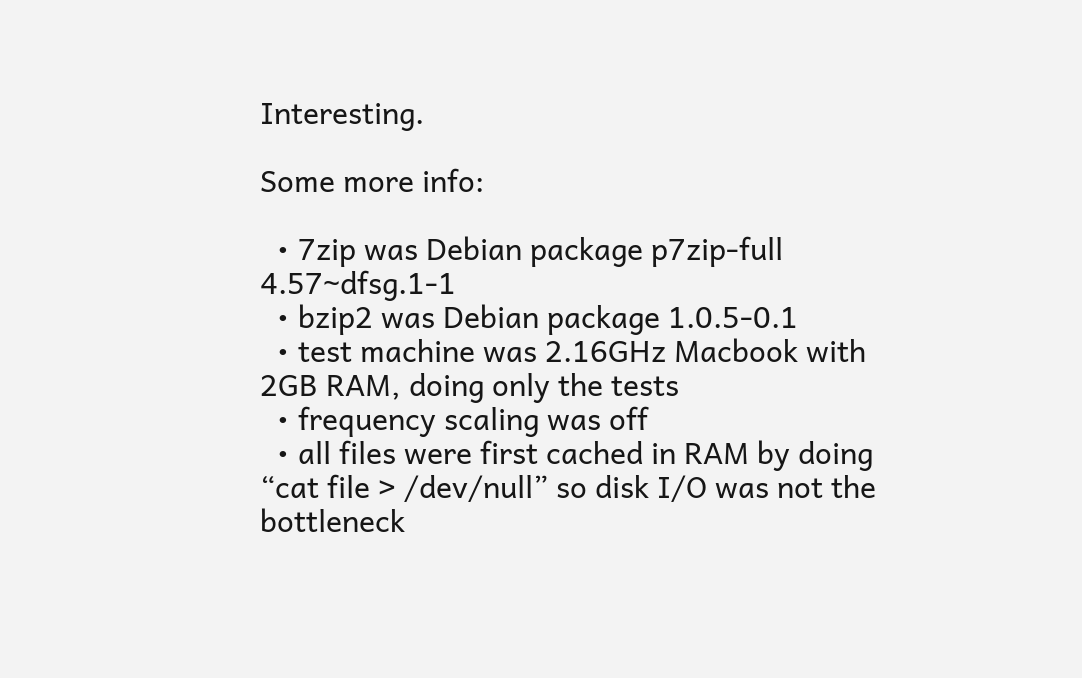Interesting.

Some more info:

  • 7zip was Debian package p7zip-full 4.57~dfsg.1-1
  • bzip2 was Debian package 1.0.5-0.1
  • test machine was 2.16GHz Macbook with 2GB RAM, doing only the tests
  • frequency scaling was off
  • all files were first cached in RAM by doing “cat file > /dev/null” so disk I/O was not the bottleneck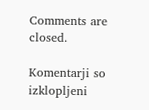Comments are closed.

Komentarji so izklopljeni